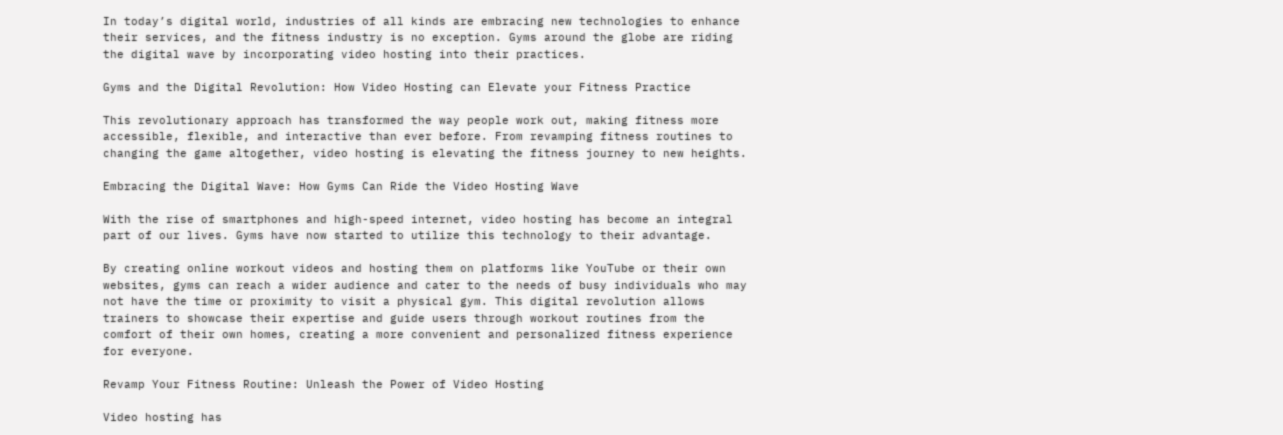In today’s digital world, industries of all kinds are embracing new technologies to enhance their services, and the fitness industry is no exception. Gyms around the globe are riding the digital wave by incorporating video hosting into their practices.

Gyms and the Digital Revolution: How Video Hosting can Elevate your Fitness Practice

This revolutionary approach has transformed the way people work out, making fitness more accessible, flexible, and interactive than ever before. From revamping fitness routines to changing the game altogether, video hosting is elevating the fitness journey to new heights.

Embracing the Digital Wave: How Gyms Can Ride the Video Hosting Wave

With the rise of smartphones and high-speed internet, video hosting has become an integral part of our lives. Gyms have now started to utilize this technology to their advantage.

By creating online workout videos and hosting them on platforms like YouTube or their own websites, gyms can reach a wider audience and cater to the needs of busy individuals who may not have the time or proximity to visit a physical gym. This digital revolution allows trainers to showcase their expertise and guide users through workout routines from the comfort of their own homes, creating a more convenient and personalized fitness experience for everyone.

Revamp Your Fitness Routine: Unleash the Power of Video Hosting

Video hosting has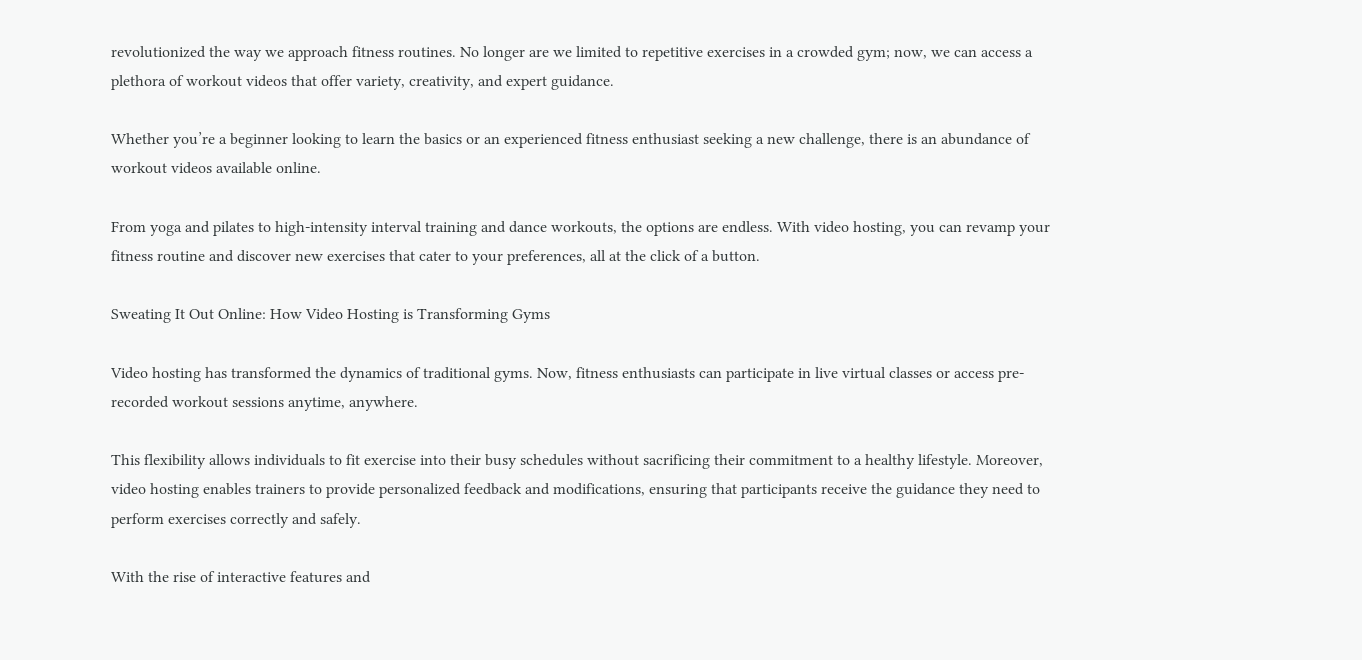revolutionized the way we approach fitness routines. No longer are we limited to repetitive exercises in a crowded gym; now, we can access a plethora of workout videos that offer variety, creativity, and expert guidance.

Whether you’re a beginner looking to learn the basics or an experienced fitness enthusiast seeking a new challenge, there is an abundance of workout videos available online.

From yoga and pilates to high-intensity interval training and dance workouts, the options are endless. With video hosting, you can revamp your fitness routine and discover new exercises that cater to your preferences, all at the click of a button.

Sweating It Out Online: How Video Hosting is Transforming Gyms

Video hosting has transformed the dynamics of traditional gyms. Now, fitness enthusiasts can participate in live virtual classes or access pre-recorded workout sessions anytime, anywhere.

This flexibility allows individuals to fit exercise into their busy schedules without sacrificing their commitment to a healthy lifestyle. Moreover, video hosting enables trainers to provide personalized feedback and modifications, ensuring that participants receive the guidance they need to perform exercises correctly and safely.

With the rise of interactive features and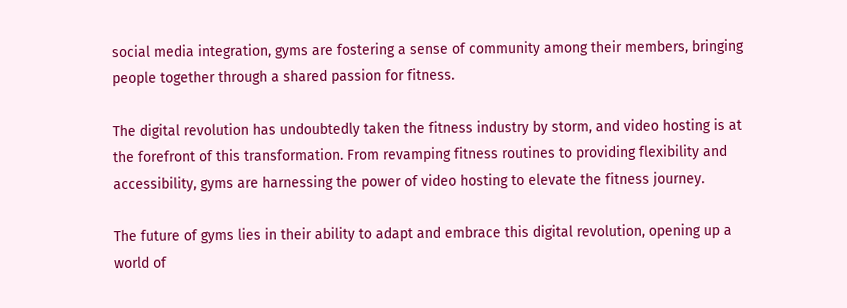social media integration, gyms are fostering a sense of community among their members, bringing people together through a shared passion for fitness.

The digital revolution has undoubtedly taken the fitness industry by storm, and video hosting is at the forefront of this transformation. From revamping fitness routines to providing flexibility and accessibility, gyms are harnessing the power of video hosting to elevate the fitness journey.

The future of gyms lies in their ability to adapt and embrace this digital revolution, opening up a world of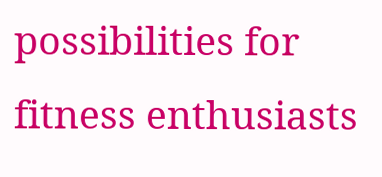possibilities for fitness enthusiasts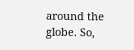around the globe. So,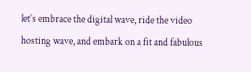let’s embrace the digital wave, ride the video hosting wave, and embark on a fit and fabulous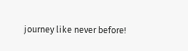journey like never before!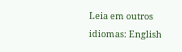Leia em outros idiomas: English